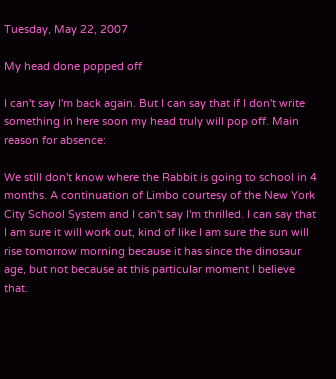Tuesday, May 22, 2007

My head done popped off

I can't say I'm back again. But I can say that if I don't write something in here soon my head truly will pop off. Main reason for absence:

We still don't know where the Rabbit is going to school in 4 months. A continuation of Limbo courtesy of the New York City School System and I can't say I'm thrilled. I can say that I am sure it will work out, kind of like I am sure the sun will rise tomorrow morning because it has since the dinosaur age, but not because at this particular moment I believe that.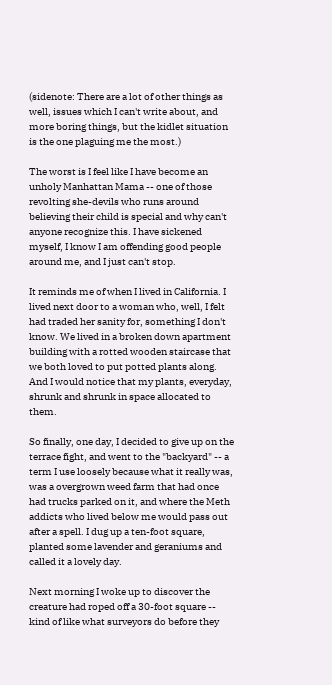(sidenote: There are a lot of other things as well, issues which I can't write about, and more boring things, but the kidlet situation is the one plaguing me the most.)

The worst is I feel like I have become an unholy Manhattan Mama -- one of those revolting she-devils who runs around believing their child is special and why can't anyone recognize this. I have sickened myself, I know I am offending good people around me, and I just can't stop.

It reminds me of when I lived in California. I lived next door to a woman who, well, I felt had traded her sanity for, something I don't know. We lived in a broken down apartment building with a rotted wooden staircase that we both loved to put potted plants along. And I would notice that my plants, everyday, shrunk and shrunk in space allocated to them.

So finally, one day, I decided to give up on the terrace fight, and went to the "backyard" -- a term I use loosely because what it really was, was a overgrown weed farm that had once had trucks parked on it, and where the Meth addicts who lived below me would pass out after a spell. I dug up a ten-foot square, planted some lavender and geraniums and called it a lovely day.

Next morning I woke up to discover the creature had roped off a 30-foot square -- kind of like what surveyors do before they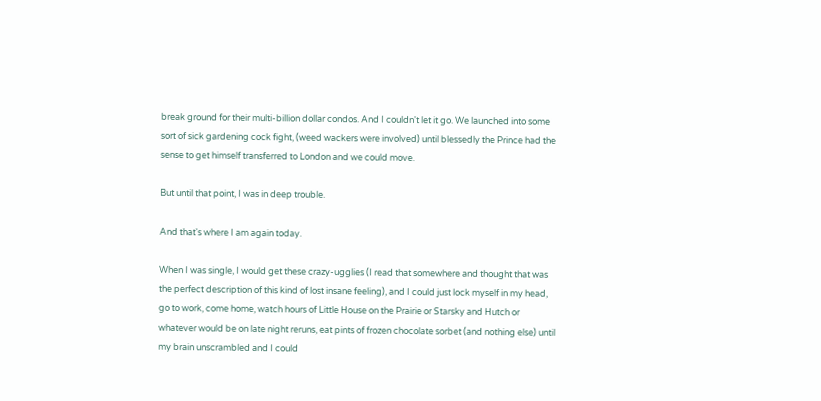break ground for their multi-billion dollar condos. And I couldn't let it go. We launched into some sort of sick gardening cock fight, (weed wackers were involved) until blessedly the Prince had the sense to get himself transferred to London and we could move.

But until that point, I was in deep trouble.

And that's where I am again today.

When I was single, I would get these crazy-ugglies (I read that somewhere and thought that was the perfect description of this kind of lost insane feeling), and I could just lock myself in my head, go to work, come home, watch hours of Little House on the Prairie or Starsky and Hutch or whatever would be on late night reruns, eat pints of frozen chocolate sorbet (and nothing else) until my brain unscrambled and I could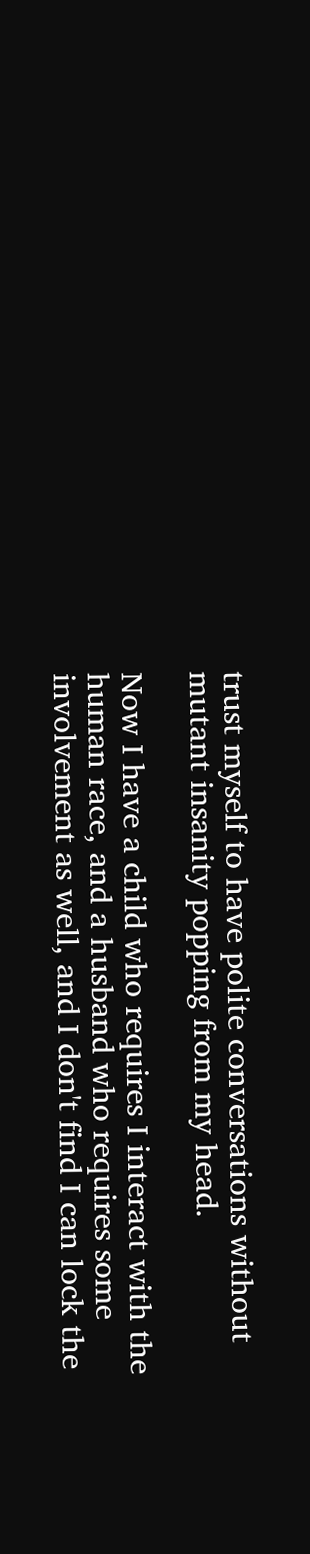trust myself to have polite conversations without mutant insanity popping from my head.

Now I have a child who requires I interact with the human race, and a husband who requires some involvement as well, and I don't find I can lock the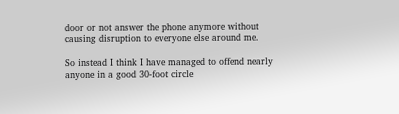door or not answer the phone anymore without causing disruption to everyone else around me.

So instead I think I have managed to offend nearly anyone in a good 30-foot circle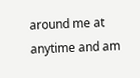around me at anytime and am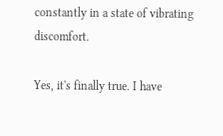constantly in a state of vibrating discomfort.

Yes, it's finally true. I have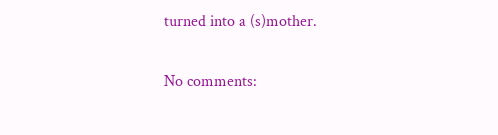turned into a (s)mother.

No comments: